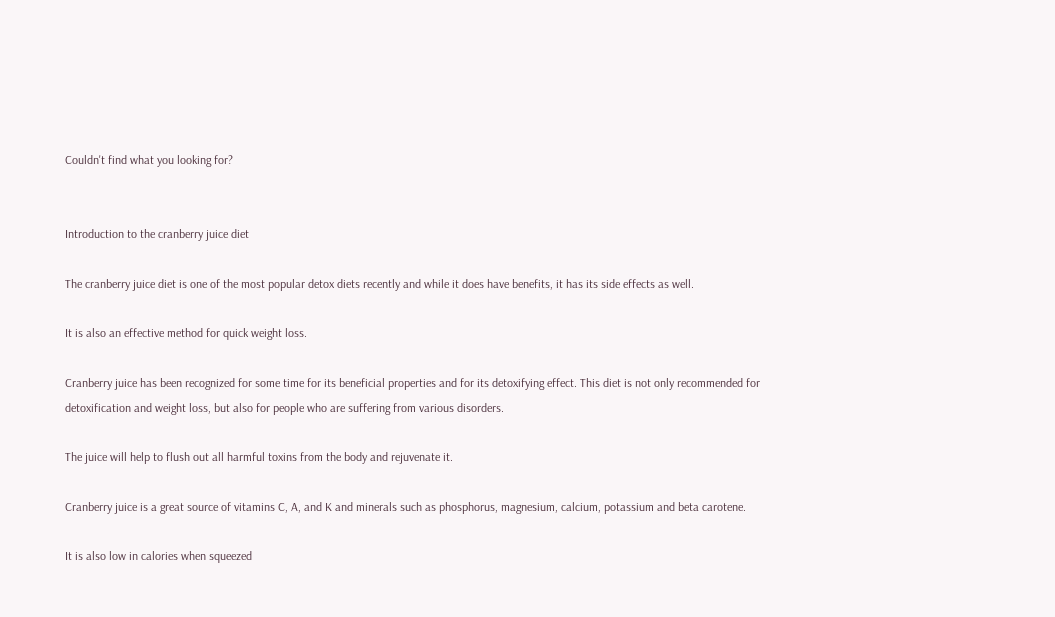Couldn't find what you looking for?


Introduction to the cranberry juice diet

The cranberry juice diet is one of the most popular detox diets recently and while it does have benefits, it has its side effects as well.

It is also an effective method for quick weight loss.

Cranberry juice has been recognized for some time for its beneficial properties and for its detoxifying effect. This diet is not only recommended for detoxification and weight loss, but also for people who are suffering from various disorders.

The juice will help to flush out all harmful toxins from the body and rejuvenate it.

Cranberry juice is a great source of vitamins C, A, and K and minerals such as phosphorus, magnesium, calcium, potassium and beta carotene.

It is also low in calories when squeezed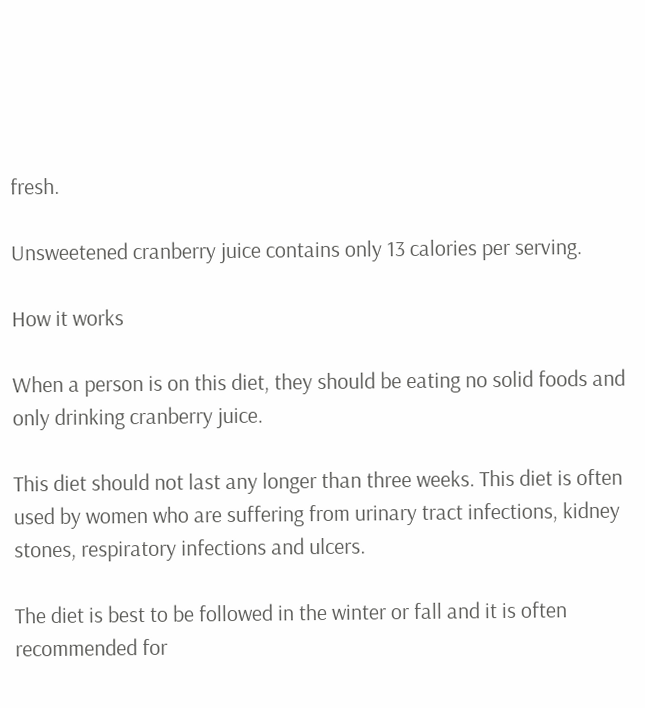fresh.

Unsweetened cranberry juice contains only 13 calories per serving.

How it works

When a person is on this diet, they should be eating no solid foods and only drinking cranberry juice.

This diet should not last any longer than three weeks. This diet is often used by women who are suffering from urinary tract infections, kidney stones, respiratory infections and ulcers.

The diet is best to be followed in the winter or fall and it is often recommended for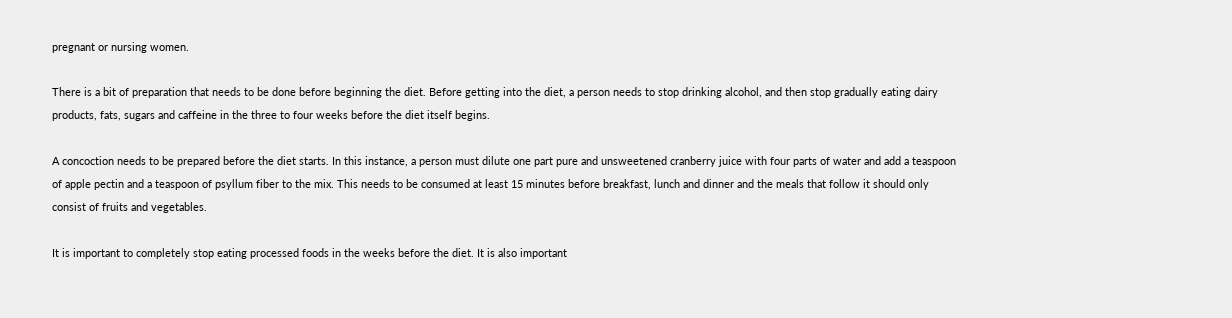pregnant or nursing women.

There is a bit of preparation that needs to be done before beginning the diet. Before getting into the diet, a person needs to stop drinking alcohol, and then stop gradually eating dairy products, fats, sugars and caffeine in the three to four weeks before the diet itself begins.

A concoction needs to be prepared before the diet starts. In this instance, a person must dilute one part pure and unsweetened cranberry juice with four parts of water and add a teaspoon of apple pectin and a teaspoon of psyllum fiber to the mix. This needs to be consumed at least 15 minutes before breakfast, lunch and dinner and the meals that follow it should only consist of fruits and vegetables.

It is important to completely stop eating processed foods in the weeks before the diet. It is also important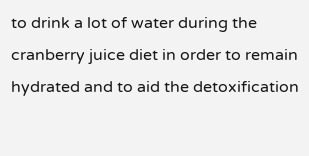to drink a lot of water during the cranberry juice diet in order to remain hydrated and to aid the detoxification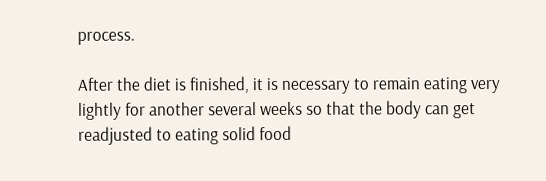process.

After the diet is finished, it is necessary to remain eating very lightly for another several weeks so that the body can get readjusted to eating solid food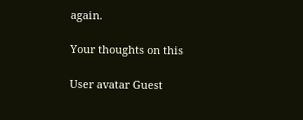again.

Your thoughts on this

User avatar Guest